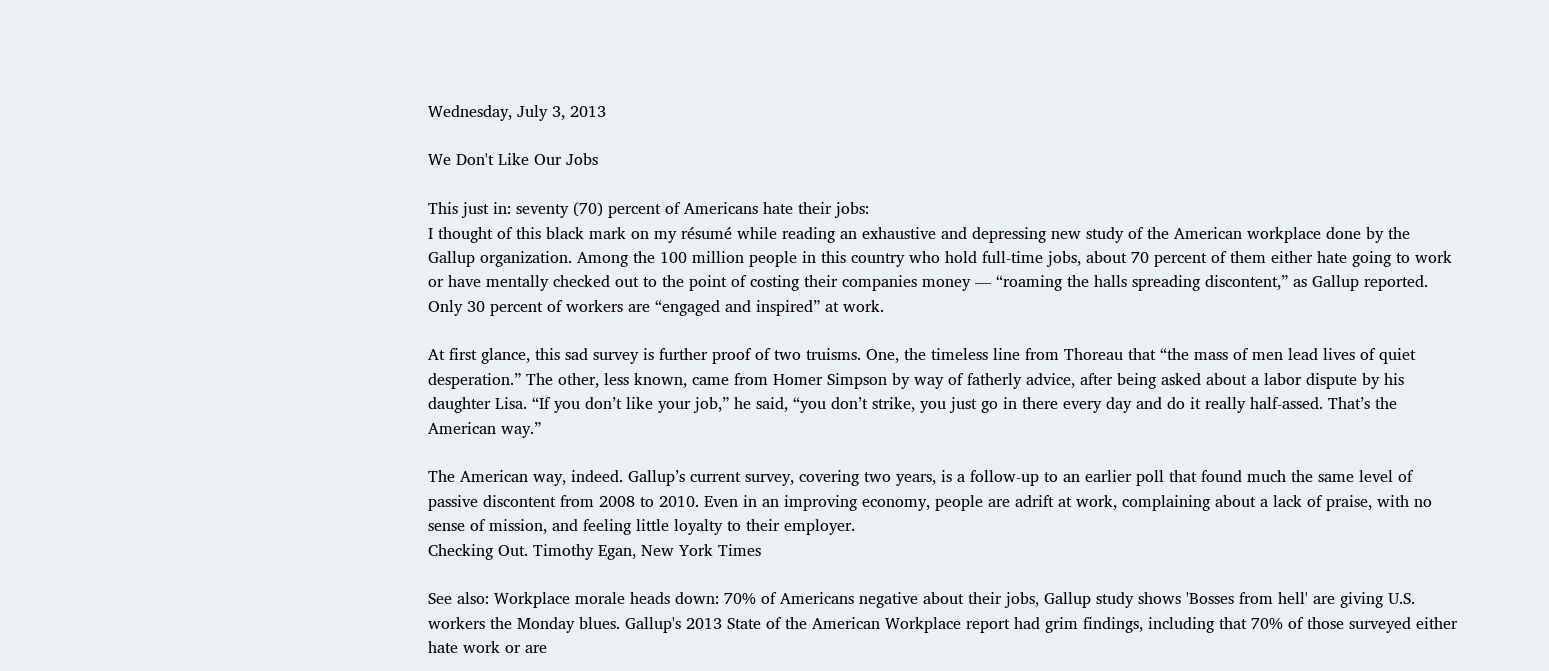Wednesday, July 3, 2013

We Don't Like Our Jobs

This just in: seventy (70) percent of Americans hate their jobs:
I thought of this black mark on my résumé while reading an exhaustive and depressing new study of the American workplace done by the Gallup organization. Among the 100 million people in this country who hold full-time jobs, about 70 percent of them either hate going to work or have mentally checked out to the point of costing their companies money — “roaming the halls spreading discontent,” as Gallup reported. Only 30 percent of workers are “engaged and inspired” at work.

At first glance, this sad survey is further proof of two truisms. One, the timeless line from Thoreau that “the mass of men lead lives of quiet desperation.” The other, less known, came from Homer Simpson by way of fatherly advice, after being asked about a labor dispute by his daughter Lisa. “If you don’t like your job,” he said, “you don’t strike, you just go in there every day and do it really half-assed. That’s the American way.”

The American way, indeed. Gallup’s current survey, covering two years, is a follow-up to an earlier poll that found much the same level of passive discontent from 2008 to 2010. Even in an improving economy, people are adrift at work, complaining about a lack of praise, with no sense of mission, and feeling little loyalty to their employer.
Checking Out. Timothy Egan, New York Times

See also: Workplace morale heads down: 70% of Americans negative about their jobs, Gallup study shows 'Bosses from hell' are giving U.S. workers the Monday blues. Gallup's 2013 State of the American Workplace report had grim findings, including that 70% of those surveyed either hate work or are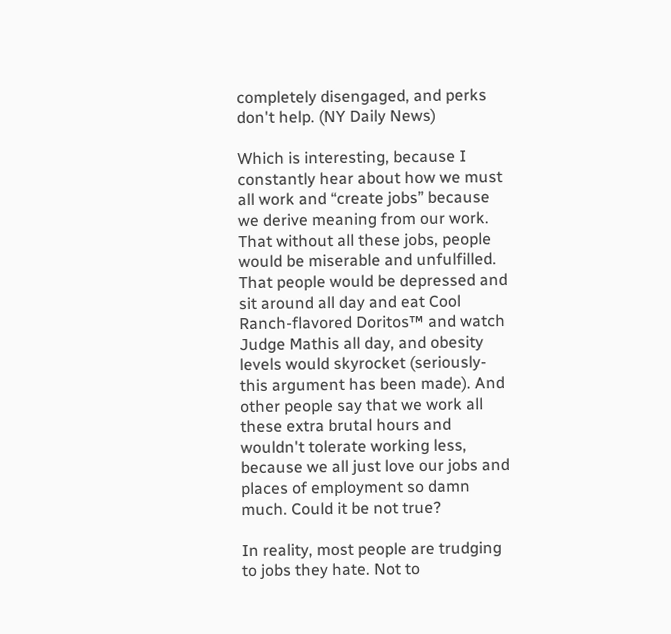completely disengaged, and perks don't help. (NY Daily News)

Which is interesting, because I constantly hear about how we must all work and “create jobs” because we derive meaning from our work. That without all these jobs, people would be miserable and unfulfilled. That people would be depressed and sit around all day and eat Cool Ranch-flavored Doritos™ and watch Judge Mathis all day, and obesity levels would skyrocket (seriously- this argument has been made). And other people say that we work all these extra brutal hours and wouldn't tolerate working less, because we all just love our jobs and places of employment so damn much. Could it be not true?

In reality, most people are trudging to jobs they hate. Not to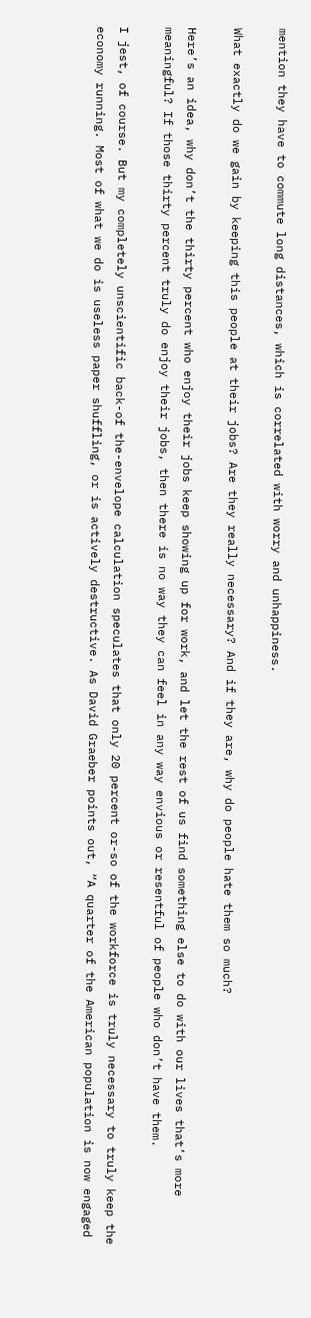mention they have to commute long distances, which is correlated with worry and unhappiness.

What exactly do we gain by keeping this people at their jobs? Are they really necessary? And if they are, why do people hate them so much?

Here’s an idea, why don’t the thirty percent who enjoy their jobs keep showing up for work, and let the rest of us find something else to do with our lives that’s more meaningful? If those thirty percent truly do enjoy their jobs, then there is no way they can feel in any way envious or resentful of people who don’t have them.

I jest, of course. But my completely unscientific back-of the-envelope calculation speculates that only 20 percent or-so of the workforce is truly necessary to truly keep the economy running. Most of what we do is useless paper shuffling, or is actively destructive. As David Graeber points out, “A quarter of the American population is now engaged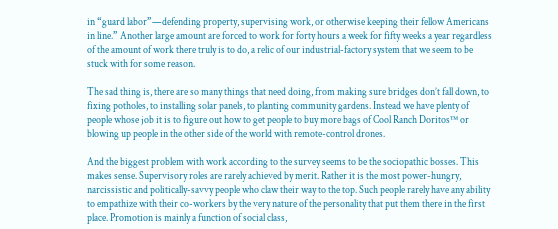in “guard labor”—defending property, supervising work, or otherwise keeping their fellow Americans in line.” Another large amount are forced to work for forty hours a week for fifty weeks a year regardless of the amount of work there truly is to do, a relic of our industrial-factory system that we seem to be stuck with for some reason.

The sad thing is, there are so many things that need doing, from making sure bridges don’t fall down, to fixing potholes, to installing solar panels, to planting community gardens. Instead we have plenty of people whose job it is to figure out how to get people to buy more bags of Cool Ranch Doritos™ or blowing up people in the other side of the world with remote-control drones.

And the biggest problem with work according to the survey seems to be the sociopathic bosses. This makes sense. Supervisory roles are rarely achieved by merit. Rather it is the most power-hungry, narcissistic and politically-savvy people who claw their way to the top. Such people rarely have any ability to empathize with their co-workers by the very nature of the personality that put them there in the first place. Promotion is mainly a function of social class,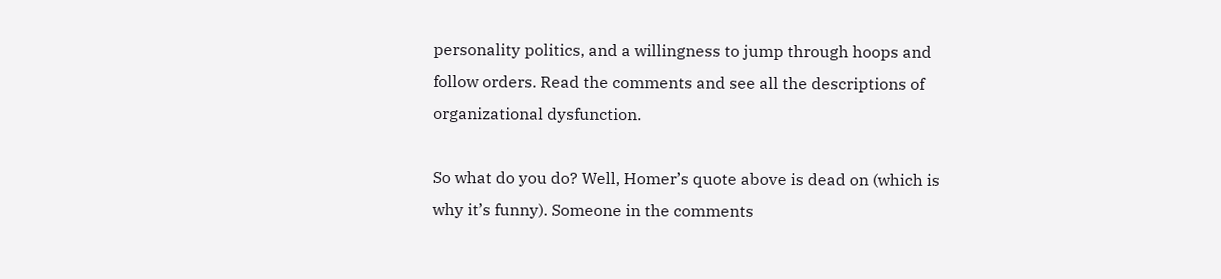personality politics, and a willingness to jump through hoops and follow orders. Read the comments and see all the descriptions of organizational dysfunction.

So what do you do? Well, Homer’s quote above is dead on (which is why it’s funny). Someone in the comments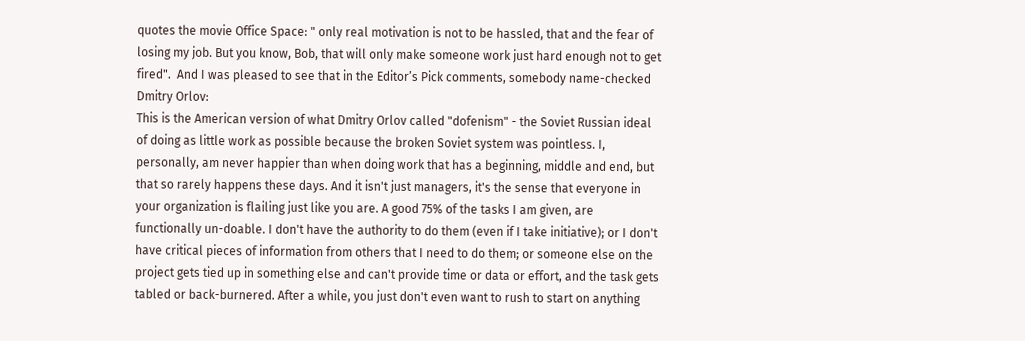quotes the movie Office Space: " only real motivation is not to be hassled, that and the fear of losing my job. But you know, Bob, that will only make someone work just hard enough not to get fired".  And I was pleased to see that in the Editor’s Pick comments, somebody name-checked Dmitry Orlov:
This is the American version of what Dmitry Orlov called "dofenism" - the Soviet Russian ideal of doing as little work as possible because the broken Soviet system was pointless. I, personally, am never happier than when doing work that has a beginning, middle and end, but that so rarely happens these days. And it isn't just managers, it's the sense that everyone in your organization is flailing just like you are. A good 75% of the tasks I am given, are functionally un-doable. I don't have the authority to do them (even if I take initiative); or I don't have critical pieces of information from others that I need to do them; or someone else on the project gets tied up in something else and can't provide time or data or effort, and the task gets tabled or back-burnered. After a while, you just don't even want to rush to start on anything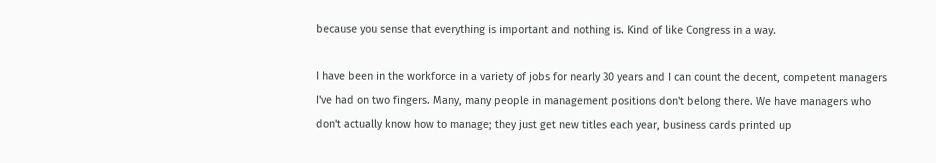because you sense that everything is important and nothing is. Kind of like Congress in a way.

I have been in the workforce in a variety of jobs for nearly 30 years and I can count the decent, competent managers I've had on two fingers. Many, many people in management positions don't belong there. We have managers who don't actually know how to manage; they just get new titles each year, business cards printed up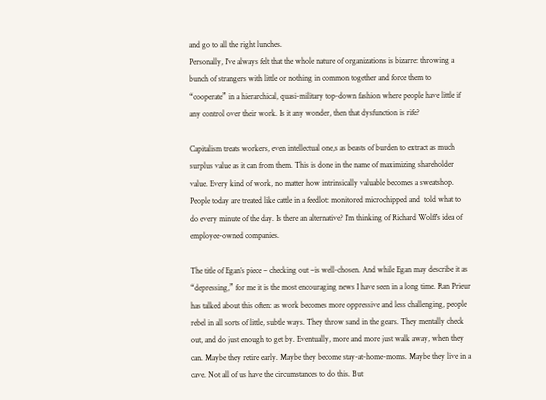and go to all the right lunches.
Personally, I’ve always felt that the whole nature of organizations is bizarre: throwing a bunch of strangers with little or nothing in common together and force them to “cooperate” in a hierarchical, quasi-military top-down fashion where people have little if any control over their work. Is it any wonder, then that dysfunction is rife?

Capitalism treats workers, even intellectual one,s as beasts of burden to extract as much surplus value as it can from them. This is done in the name of maximizing shareholder value. Every kind of work, no matter how intrinsically valuable becomes a sweatshop. People today are treated like cattle in a feedlot: monitored microchipped and  told what to do every minute of the day. Is there an alternative? I’m thinking of Richard Wolff’s idea of employee-owned companies.

The title of Egan’s piece – checking out –is well-chosen. And while Egan may describe it as “depressing,” for me it is the most encouraging news I have seen in a long time. Ran Prieur has talked about this often: as work becomes more oppressive and less challenging, people rebel in all sorts of little, subtle ways. They throw sand in the gears. They mentally check out, and do just enough to get by. Eventually, more and more just walk away, when they can. Maybe they retire early. Maybe they become stay-at-home-moms. Maybe they live in a cave. Not all of us have the circumstances to do this. But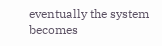eventually the system becomes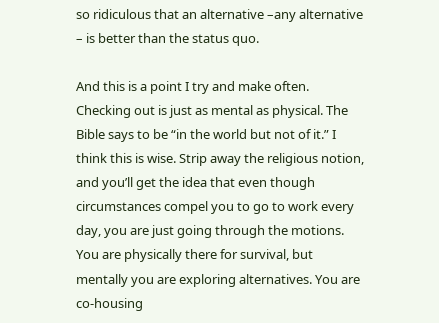so ridiculous that an alternative –any alternative – is better than the status quo.

And this is a point I try and make often. Checking out is just as mental as physical. The Bible says to be “in the world but not of it.” I think this is wise. Strip away the religious notion, and you’ll get the idea that even though circumstances compel you to go to work every day, you are just going through the motions. You are physically there for survival, but mentally you are exploring alternatives. You are co-housing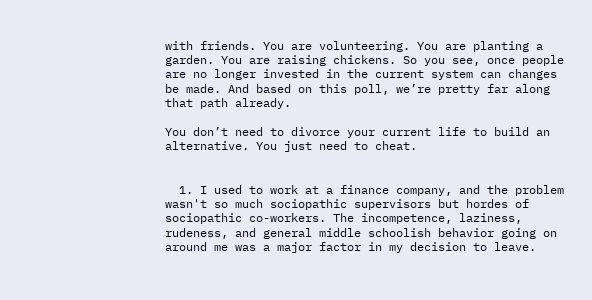with friends. You are volunteering. You are planting a garden. You are raising chickens. So you see, once people are no longer invested in the current system can changes be made. And based on this poll, we’re pretty far along that path already.

You don’t need to divorce your current life to build an alternative. You just need to cheat.


  1. I used to work at a finance company, and the problem wasn't so much sociopathic supervisors but hordes of sociopathic co-workers. The incompetence, laziness, rudeness, and general middle schoolish behavior going on around me was a major factor in my decision to leave.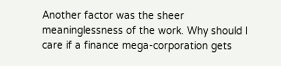Another factor was the sheer meaninglessness of the work. Why should I care if a finance mega-corporation gets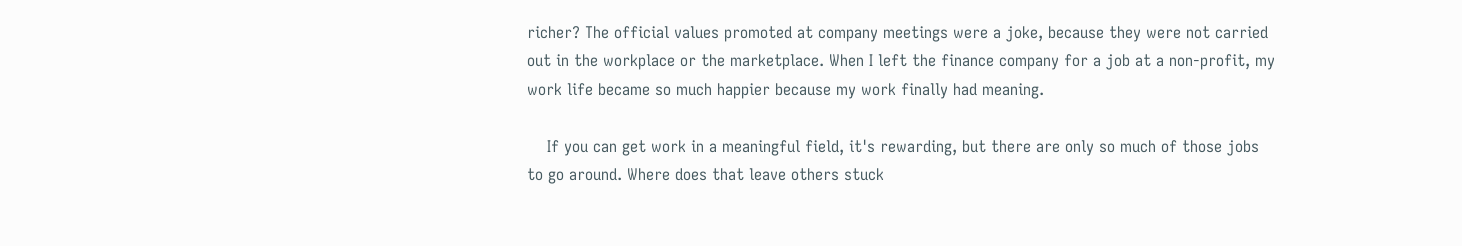richer? The official values promoted at company meetings were a joke, because they were not carried out in the workplace or the marketplace. When I left the finance company for a job at a non-profit, my work life became so much happier because my work finally had meaning.

    If you can get work in a meaningful field, it's rewarding, but there are only so much of those jobs to go around. Where does that leave others stuck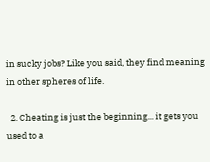in sucky jobs? Like you said, they find meaning in other spheres of life.

  2. Cheating is just the beginning... it gets you used to a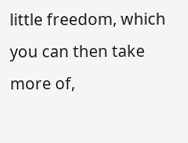little freedom, which you can then take more of,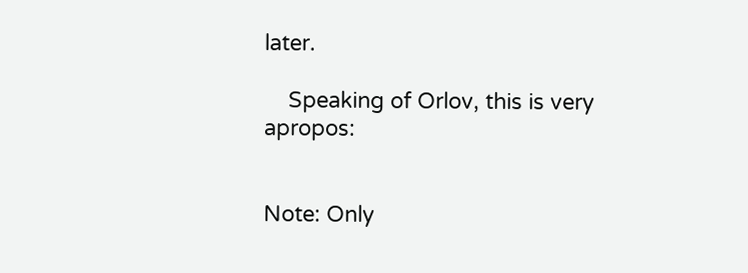later.

    Speaking of Orlov, this is very apropos:


Note: Only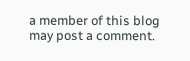a member of this blog may post a comment.